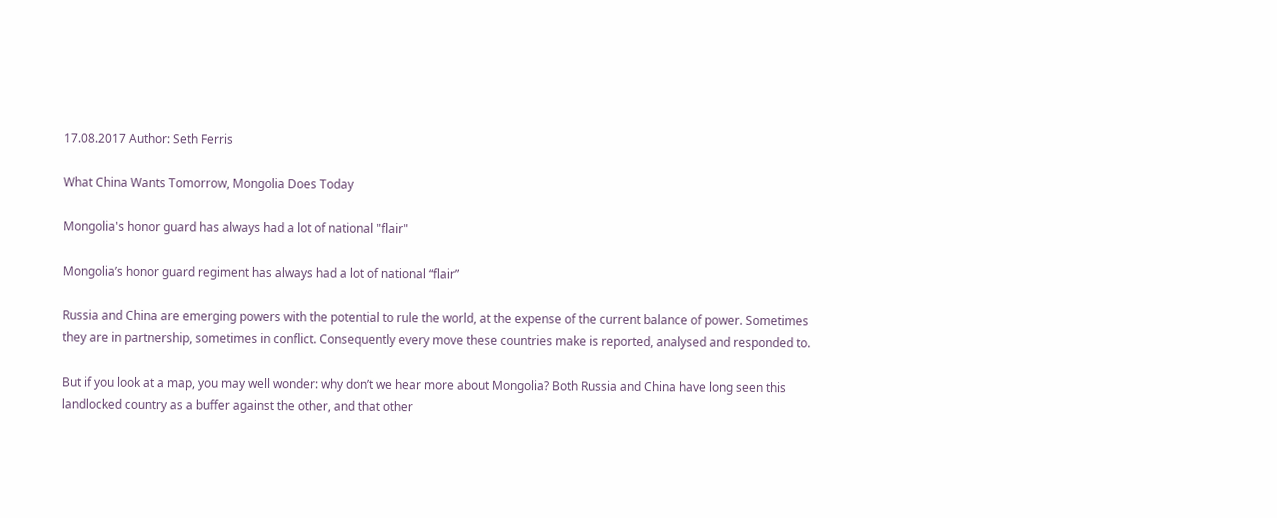17.08.2017 Author: Seth Ferris

What China Wants Tomorrow, Mongolia Does Today

Mongolia's honor guard has always had a lot of national "flair"

Mongolia’s honor guard regiment has always had a lot of national “flair”

Russia and China are emerging powers with the potential to rule the world, at the expense of the current balance of power. Sometimes they are in partnership, sometimes in conflict. Consequently every move these countries make is reported, analysed and responded to.

But if you look at a map, you may well wonder: why don’t we hear more about Mongolia? Both Russia and China have long seen this landlocked country as a buffer against the other, and that other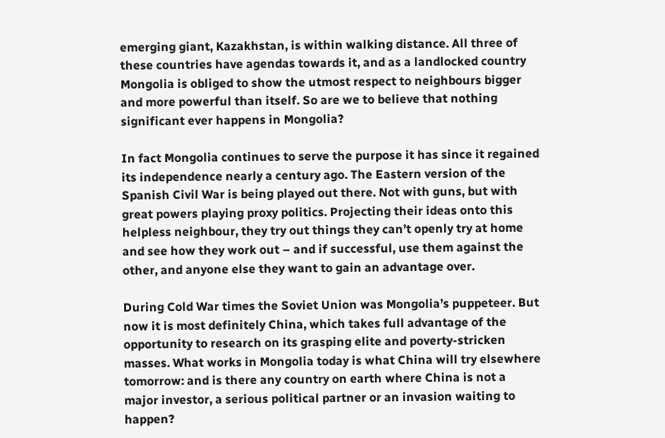emerging giant, Kazakhstan, is within walking distance. All three of these countries have agendas towards it, and as a landlocked country Mongolia is obliged to show the utmost respect to neighbours bigger and more powerful than itself. So are we to believe that nothing significant ever happens in Mongolia?

In fact Mongolia continues to serve the purpose it has since it regained its independence nearly a century ago. The Eastern version of the Spanish Civil War is being played out there. Not with guns, but with great powers playing proxy politics. Projecting their ideas onto this helpless neighbour, they try out things they can’t openly try at home and see how they work out – and if successful, use them against the other, and anyone else they want to gain an advantage over.

During Cold War times the Soviet Union was Mongolia’s puppeteer. But now it is most definitely China, which takes full advantage of the opportunity to research on its grasping elite and poverty-stricken masses. What works in Mongolia today is what China will try elsewhere tomorrow: and is there any country on earth where China is not a major investor, a serious political partner or an invasion waiting to happen?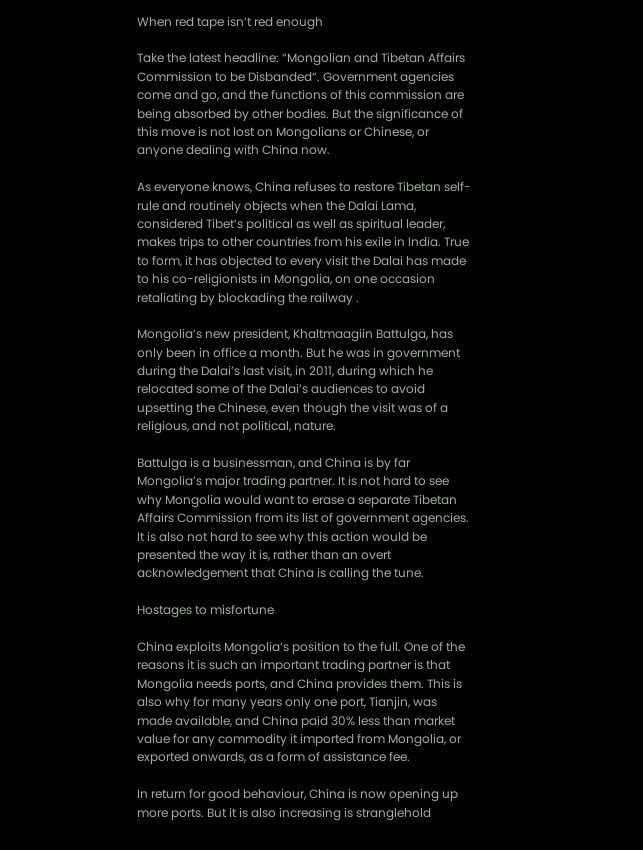When red tape isn’t red enough

Take the latest headline: “Mongolian and Tibetan Affairs Commission to be Disbanded“. Government agencies come and go, and the functions of this commission are being absorbed by other bodies. But the significance of this move is not lost on Mongolians or Chinese, or anyone dealing with China now.

As everyone knows, China refuses to restore Tibetan self-rule and routinely objects when the Dalai Lama, considered Tibet’s political as well as spiritual leader, makes trips to other countries from his exile in India. True to form, it has objected to every visit the Dalai has made to his co-religionists in Mongolia, on one occasion retaliating by blockading the railway .

Mongolia’s new president, Khaltmaagiin Battulga, has only been in office a month. But he was in government during the Dalai’s last visit, in 2011, during which he relocated some of the Dalai’s audiences to avoid upsetting the Chinese, even though the visit was of a religious, and not political, nature.

Battulga is a businessman, and China is by far Mongolia’s major trading partner. It is not hard to see why Mongolia would want to erase a separate Tibetan Affairs Commission from its list of government agencies. It is also not hard to see why this action would be presented the way it is, rather than an overt acknowledgement that China is calling the tune.

Hostages to misfortune

China exploits Mongolia’s position to the full. One of the reasons it is such an important trading partner is that Mongolia needs ports, and China provides them. This is also why for many years only one port, Tianjin, was made available, and China paid 30% less than market value for any commodity it imported from Mongolia, or exported onwards, as a form of assistance fee.

In return for good behaviour, China is now opening up more ports. But it is also increasing is stranglehold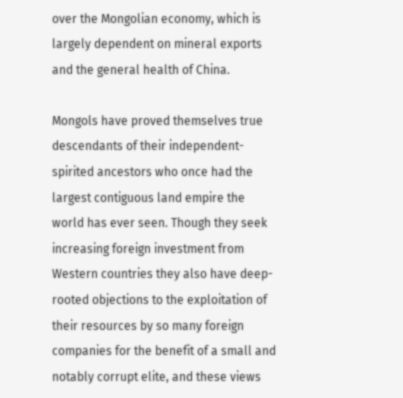over the Mongolian economy, which is largely dependent on mineral exports and the general health of China.

Mongols have proved themselves true descendants of their independent-spirited ancestors who once had the largest contiguous land empire the world has ever seen. Though they seek increasing foreign investment from Western countries they also have deep-rooted objections to the exploitation of their resources by so many foreign companies for the benefit of a small and notably corrupt elite, and these views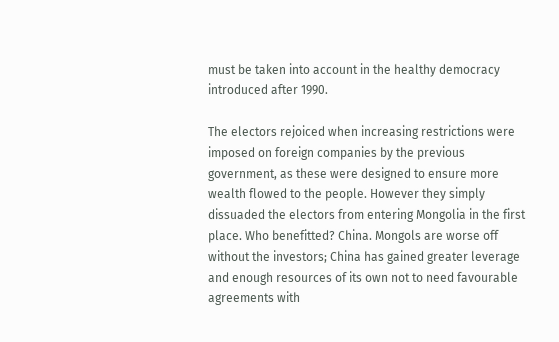must be taken into account in the healthy democracy introduced after 1990.

The electors rejoiced when increasing restrictions were imposed on foreign companies by the previous government, as these were designed to ensure more wealth flowed to the people. However they simply dissuaded the electors from entering Mongolia in the first place. Who benefitted? China. Mongols are worse off without the investors; China has gained greater leverage and enough resources of its own not to need favourable agreements with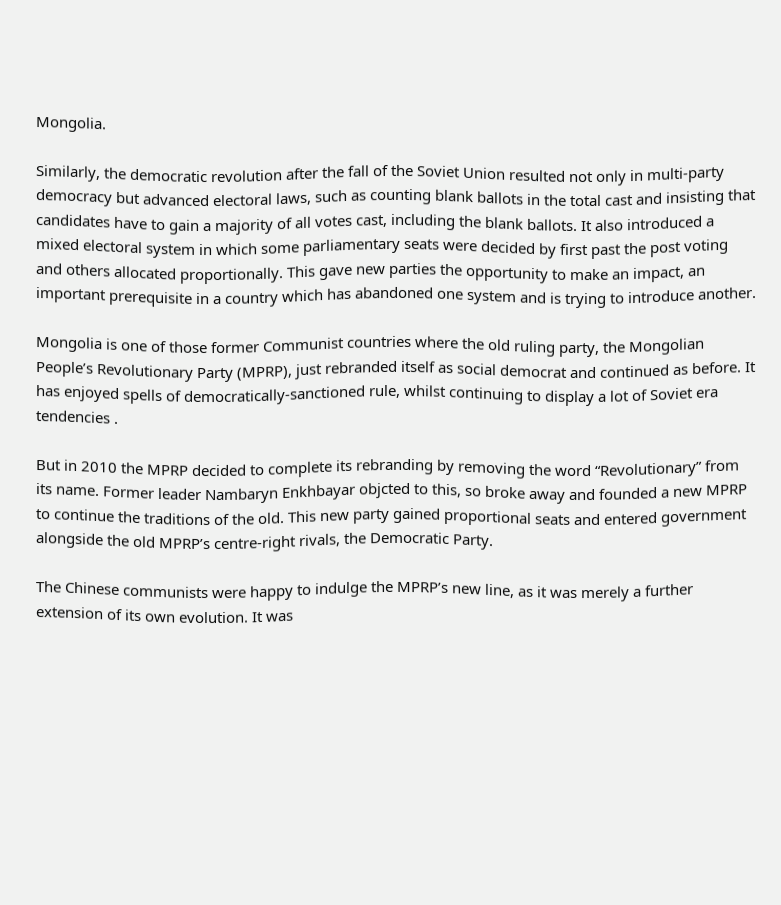Mongolia.

Similarly, the democratic revolution after the fall of the Soviet Union resulted not only in multi-party democracy but advanced electoral laws, such as counting blank ballots in the total cast and insisting that candidates have to gain a majority of all votes cast, including the blank ballots. It also introduced a mixed electoral system in which some parliamentary seats were decided by first past the post voting and others allocated proportionally. This gave new parties the opportunity to make an impact, an important prerequisite in a country which has abandoned one system and is trying to introduce another.

Mongolia is one of those former Communist countries where the old ruling party, the Mongolian People’s Revolutionary Party (MPRP), just rebranded itself as social democrat and continued as before. It has enjoyed spells of democratically-sanctioned rule, whilst continuing to display a lot of Soviet era tendencies .

But in 2010 the MPRP decided to complete its rebranding by removing the word “Revolutionary” from its name. Former leader Nambaryn Enkhbayar objcted to this, so broke away and founded a new MPRP to continue the traditions of the old. This new party gained proportional seats and entered government alongside the old MPRP’s centre-right rivals, the Democratic Party.

The Chinese communists were happy to indulge the MPRP’s new line, as it was merely a further extension of its own evolution. It was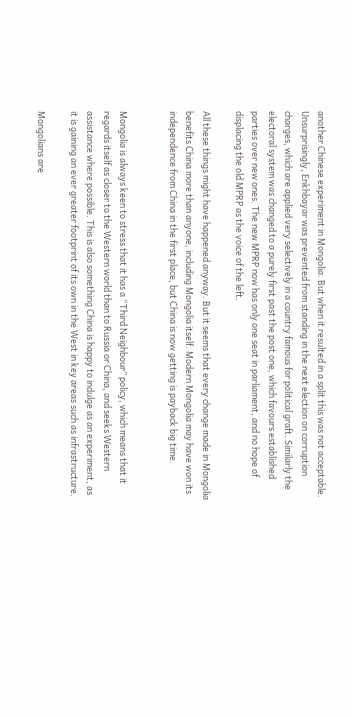another Chinese experiment in Mongolia. But when it resulted in a split this was not acceptable. Unsurprisingly, Enkhbayar was prevented from standing in the next election on corruption charges, which are applied very selectively in a country famous for political graft. Similarly the electoral system was changed to a purely first past the post one, which favours established parties over new ones. The new MPRP now has only one seat in parliament, and no hope of displacing the old MPRP as the voice of the left.

All these things might have happened anyway. But it seems that every change made in Mongolia benefits China more than anyone, including Mongolia itself. Modern Mongolia may have won its independence from China in the first place, but China is now getting is payback big time.


Mongolia is always keen to stress that it has a “Third Neighbour” policy, which means that it regards itself as closer to the Western world than to Russia or China, and seeks Western assistance where possible. This is also something China is happy to indulge as an experiment, as it is gaining an ever greater footprint of its own in the West in key areas such as infrastructure.

Mongolians are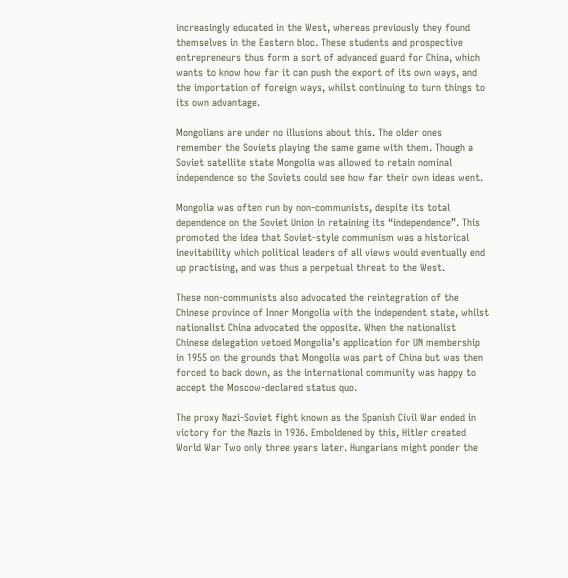increasingly educated in the West, whereas previously they found themselves in the Eastern bloc. These students and prospective entrepreneurs thus form a sort of advanced guard for China, which wants to know how far it can push the export of its own ways, and the importation of foreign ways, whilst continuing to turn things to its own advantage.

Mongolians are under no illusions about this. The older ones remember the Soviets playing the same game with them. Though a Soviet satellite state Mongolia was allowed to retain nominal independence so the Soviets could see how far their own ideas went.

Mongolia was often run by non-communists, despite its total dependence on the Soviet Union in retaining its “independence”. This promoted the idea that Soviet-style communism was a historical inevitability which political leaders of all views would eventually end up practising, and was thus a perpetual threat to the West.

These non-communists also advocated the reintegration of the Chinese province of Inner Mongolia with the independent state, whilst nationalist China advocated the opposite. When the nationalist Chinese delegation vetoed Mongolia’s application for UN membership in 1955 on the grounds that Mongolia was part of China but was then forced to back down, as the international community was happy to accept the Moscow-declared status quo.

The proxy Nazi-Soviet fight known as the Spanish Civil War ended in victory for the Nazis in 1936. Emboldened by this, Hitler created World War Two only three years later. Hungarians might ponder the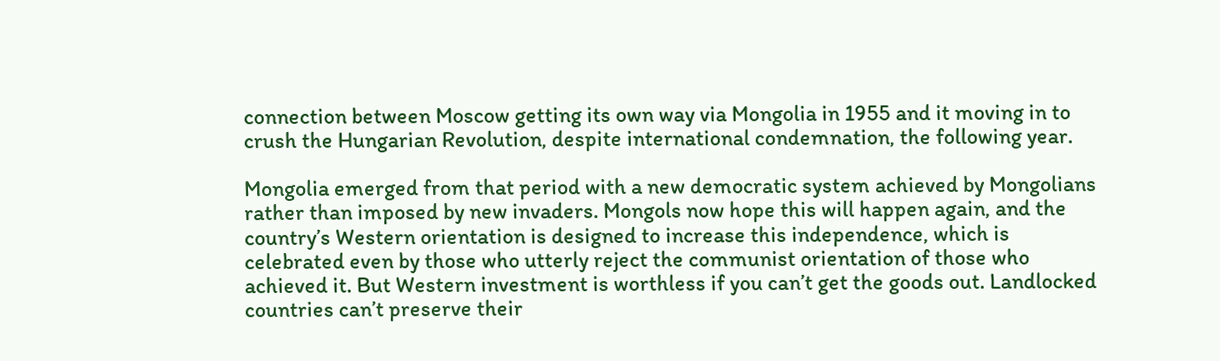connection between Moscow getting its own way via Mongolia in 1955 and it moving in to crush the Hungarian Revolution, despite international condemnation, the following year.

Mongolia emerged from that period with a new democratic system achieved by Mongolians rather than imposed by new invaders. Mongols now hope this will happen again, and the country’s Western orientation is designed to increase this independence, which is celebrated even by those who utterly reject the communist orientation of those who achieved it. But Western investment is worthless if you can’t get the goods out. Landlocked countries can’t preserve their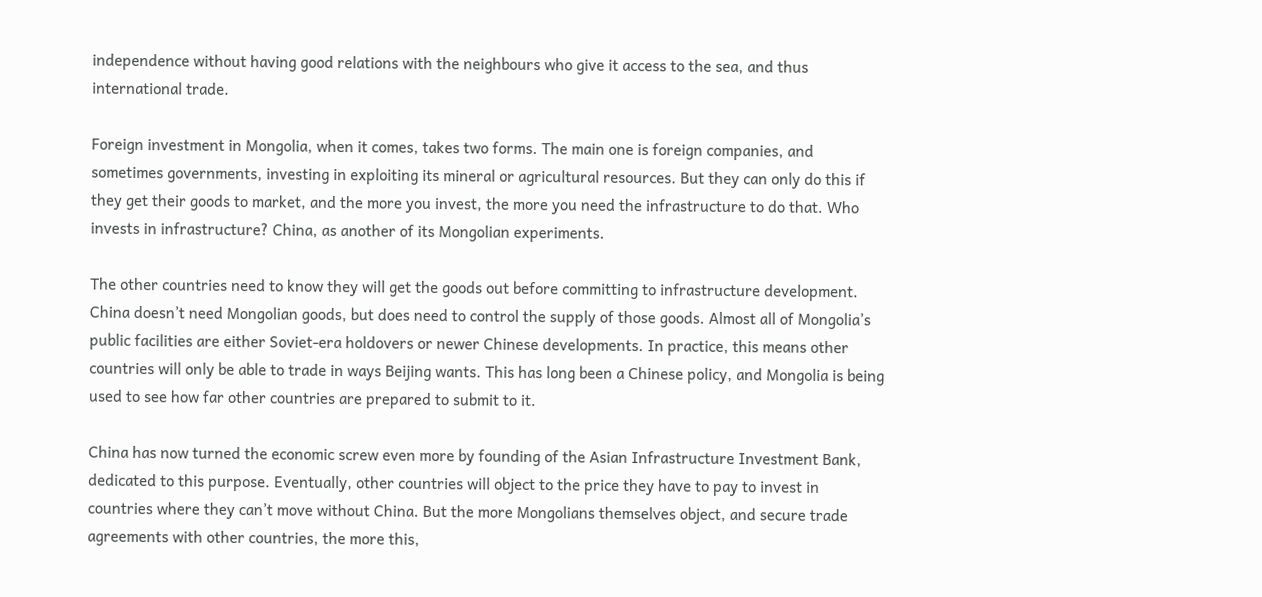independence without having good relations with the neighbours who give it access to the sea, and thus international trade.

Foreign investment in Mongolia, when it comes, takes two forms. The main one is foreign companies, and sometimes governments, investing in exploiting its mineral or agricultural resources. But they can only do this if they get their goods to market, and the more you invest, the more you need the infrastructure to do that. Who invests in infrastructure? China, as another of its Mongolian experiments.

The other countries need to know they will get the goods out before committing to infrastructure development. China doesn’t need Mongolian goods, but does need to control the supply of those goods. Almost all of Mongolia’s public facilities are either Soviet-era holdovers or newer Chinese developments. In practice, this means other countries will only be able to trade in ways Beijing wants. This has long been a Chinese policy, and Mongolia is being used to see how far other countries are prepared to submit to it.

China has now turned the economic screw even more by founding of the Asian Infrastructure Investment Bank, dedicated to this purpose. Eventually, other countries will object to the price they have to pay to invest in countries where they can’t move without China. But the more Mongolians themselves object, and secure trade agreements with other countries, the more this,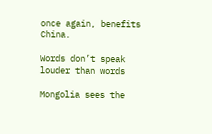once again, benefits China.

Words don’t speak louder than words

Mongolia sees the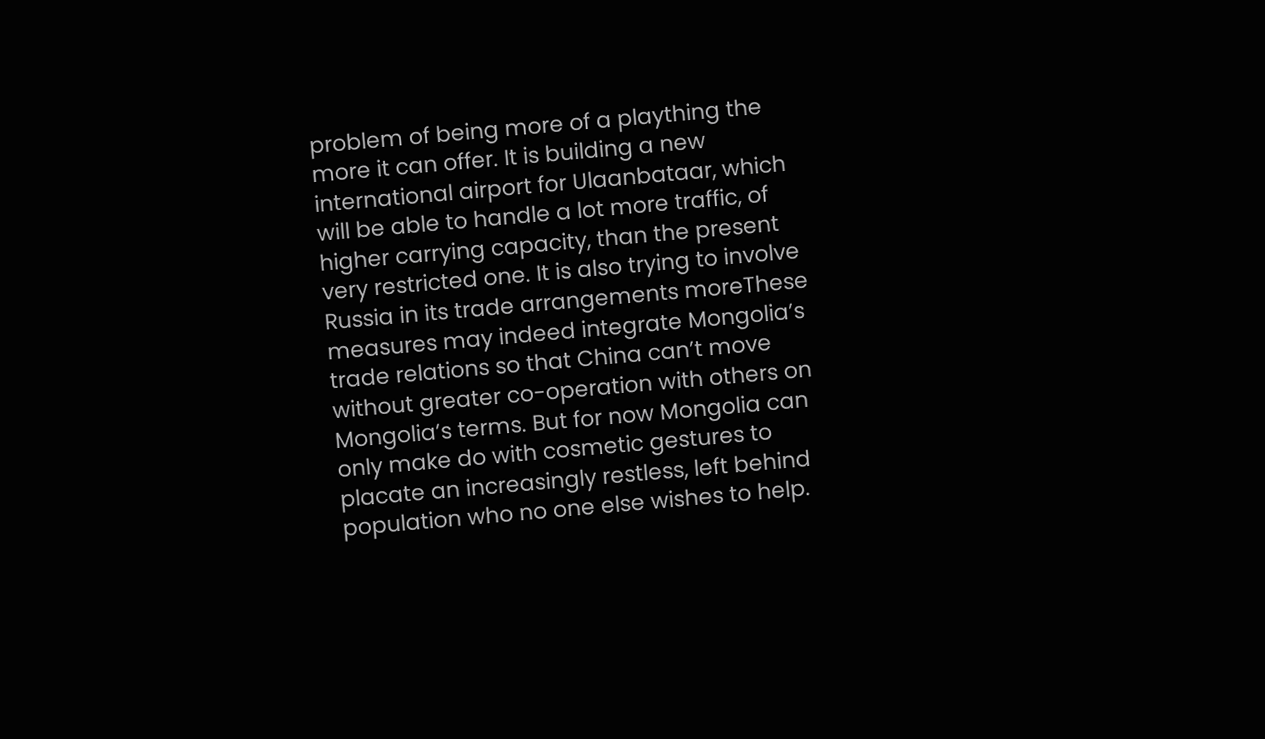problem of being more of a plaything the more it can offer. It is building a new international airport for Ulaanbataar, which will be able to handle a lot more traffic, of higher carrying capacity, than the present very restricted one. It is also trying to involve Russia in its trade arrangements moreThese measures may indeed integrate Mongolia’s trade relations so that China can’t move without greater co-operation with others on Mongolia’s terms. But for now Mongolia can only make do with cosmetic gestures to placate an increasingly restless, left behind population who no one else wishes to help.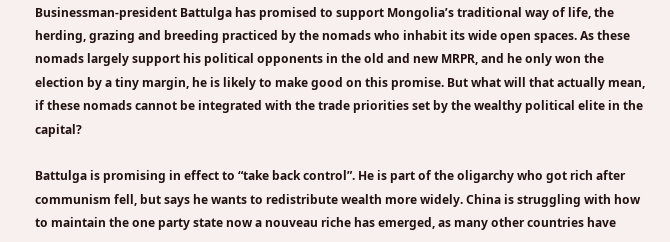Businessman-president Battulga has promised to support Mongolia’s traditional way of life, the herding, grazing and breeding practiced by the nomads who inhabit its wide open spaces. As these nomads largely support his political opponents in the old and new MRPR, and he only won the election by a tiny margin, he is likely to make good on this promise. But what will that actually mean, if these nomads cannot be integrated with the trade priorities set by the wealthy political elite in the capital?

Battulga is promising in effect to “take back control”. He is part of the oligarchy who got rich after communism fell, but says he wants to redistribute wealth more widely. China is struggling with how to maintain the one party state now a nouveau riche has emerged, as many other countries have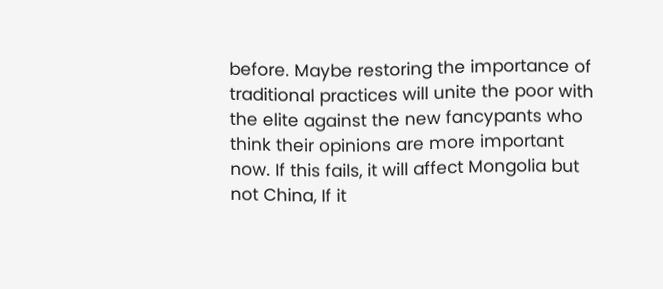before. Maybe restoring the importance of traditional practices will unite the poor with the elite against the new fancypants who think their opinions are more important now. If this fails, it will affect Mongolia but not China, If it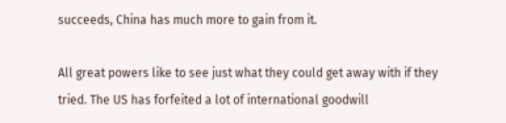succeeds, China has much more to gain from it.

All great powers like to see just what they could get away with if they tried. The US has forfeited a lot of international goodwill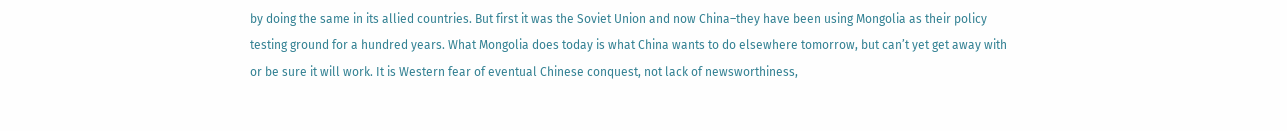by doing the same in its allied countries. But first it was the Soviet Union and now China–they have been using Mongolia as their policy testing ground for a hundred years. What Mongolia does today is what China wants to do elsewhere tomorrow, but can’t yet get away with or be sure it will work. It is Western fear of eventual Chinese conquest, not lack of newsworthiness,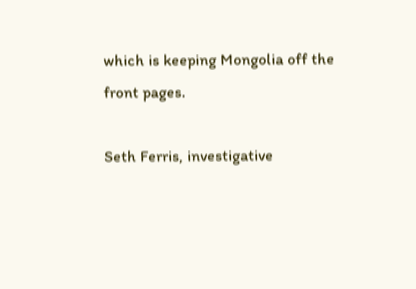which is keeping Mongolia off the front pages.

Seth Ferris, investigative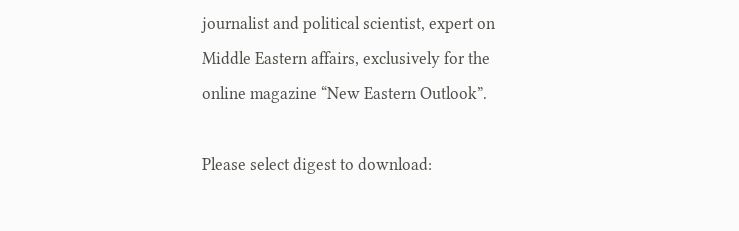journalist and political scientist, expert on Middle Eastern affairs, exclusively for the online magazine “New Eastern Outlook”.

Please select digest to download: